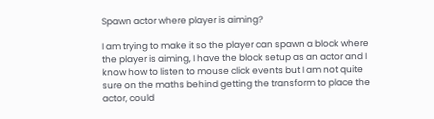Spawn actor where player is aiming?

I am trying to make it so the player can spawn a block where the player is aiming, I have the block setup as an actor and I know how to listen to mouse click events but I am not quite sure on the maths behind getting the transform to place the actor, could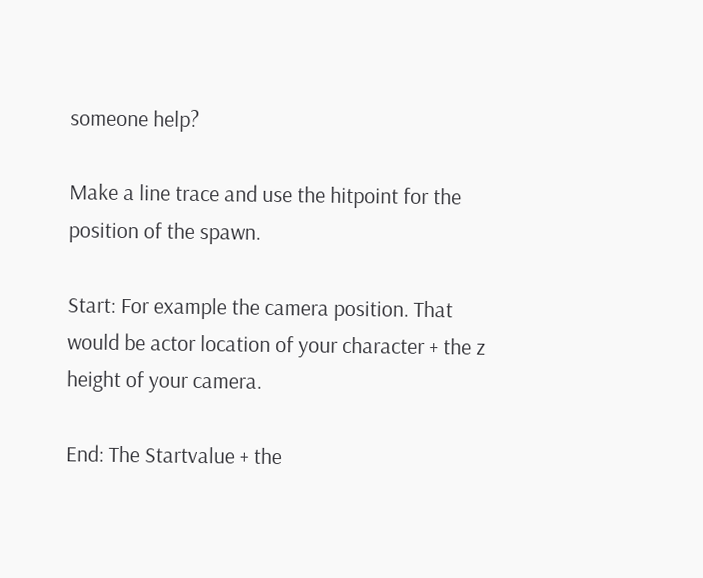someone help?

Make a line trace and use the hitpoint for the position of the spawn.

Start: For example the camera position. That would be actor location of your character + the z height of your camera.

End: The Startvalue + the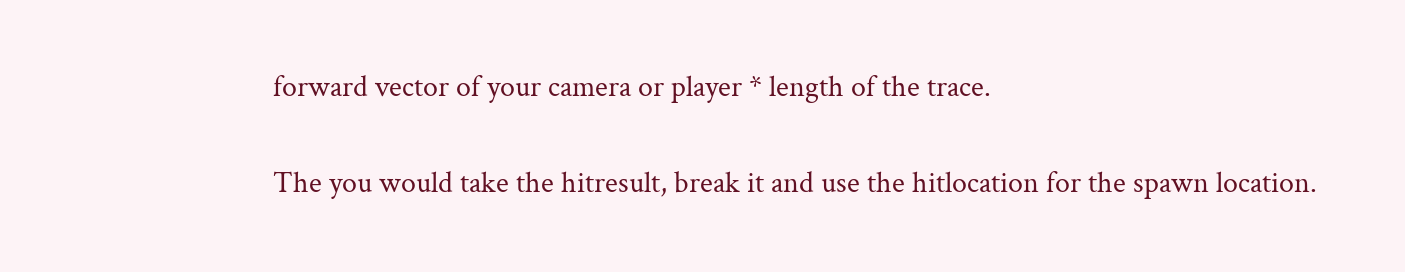forward vector of your camera or player * length of the trace.

The you would take the hitresult, break it and use the hitlocation for the spawn location.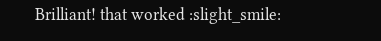Brilliant! that worked :slight_smile: